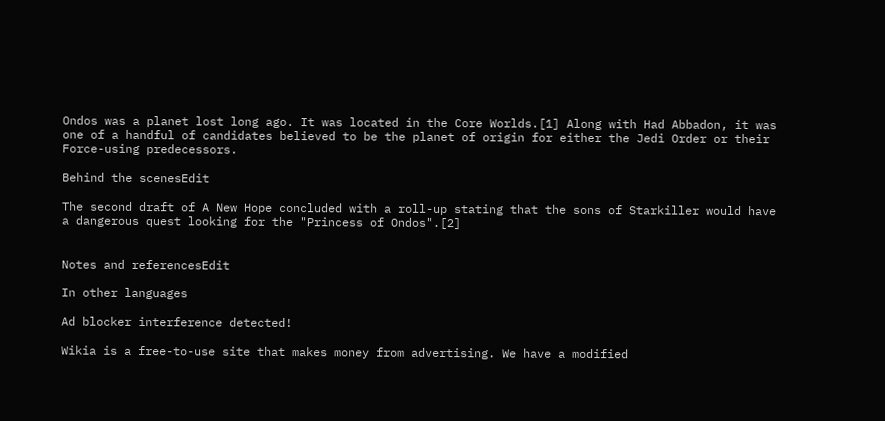Ondos was a planet lost long ago. It was located in the Core Worlds.[1] Along with Had Abbadon, it was one of a handful of candidates believed to be the planet of origin for either the Jedi Order or their Force-using predecessors.

Behind the scenesEdit

The second draft of A New Hope concluded with a roll-up stating that the sons of Starkiller would have a dangerous quest looking for the "Princess of Ondos".[2]


Notes and referencesEdit

In other languages

Ad blocker interference detected!

Wikia is a free-to-use site that makes money from advertising. We have a modified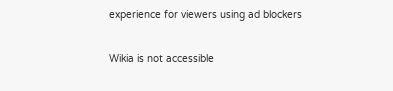experience for viewers using ad blockers

Wikia is not accessible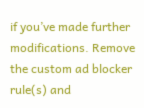if you’ve made further modifications. Remove the custom ad blocker rule(s) and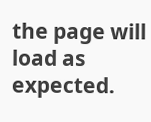the page will load as expected.